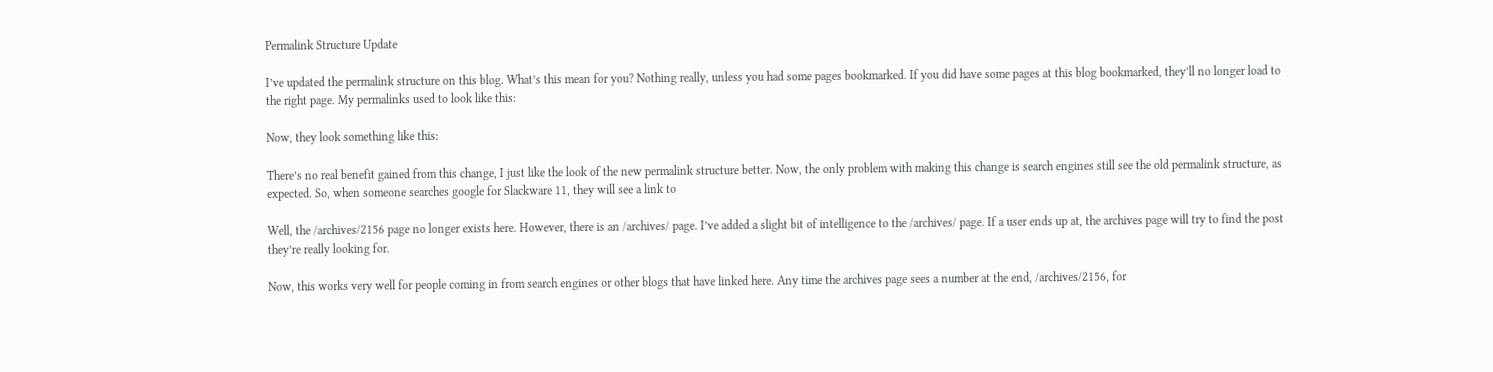Permalink Structure Update

I’ve updated the permalink structure on this blog. What’s this mean for you? Nothing really, unless you had some pages bookmarked. If you did have some pages at this blog bookmarked, they’ll no longer load to the right page. My permalinks used to look like this:

Now, they look something like this:

There’s no real benefit gained from this change, I just like the look of the new permalink structure better. Now, the only problem with making this change is search engines still see the old permalink structure, as expected. So, when someone searches google for Slackware 11, they will see a link to

Well, the /archives/2156 page no longer exists here. However, there is an /archives/ page. I’ve added a slight bit of intelligence to the /archives/ page. If a user ends up at, the archives page will try to find the post they’re really looking for.

Now, this works very well for people coming in from search engines or other blogs that have linked here. Any time the archives page sees a number at the end, /archives/2156, for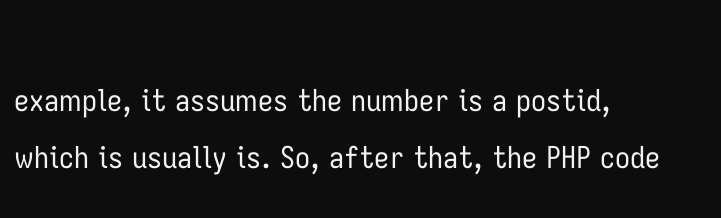example, it assumes the number is a postid, which is usually is. So, after that, the PHP code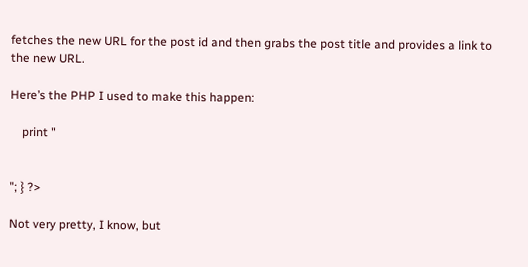fetches the new URL for the post id and then grabs the post title and provides a link to the new URL.

Here’s the PHP I used to make this happen:

    print "


"; } ?>

Not very pretty, I know, but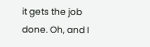it gets the job done. Oh, and I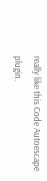really like this Code Autoescape plugin.